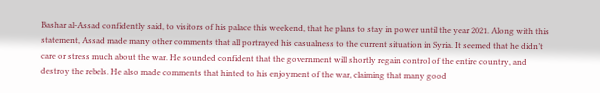Bashar al-Assad confidently said, to visitors of his palace this weekend, that he plans to stay in power until the year 2021. Along with this statement, Assad made many other comments that all portrayed his casualness to the current situation in Syria. It seemed that he didn’t care or stress much about the war. He sounded confident that the government will shortly regain control of the entire country, and destroy the rebels. He also made comments that hinted to his enjoyment of the war, claiming that many good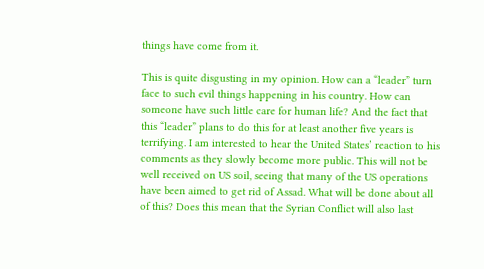things have come from it.

This is quite disgusting in my opinion. How can a “leader” turn face to such evil things happening in his country. How can someone have such little care for human life? And the fact that this “leader” plans to do this for at least another five years is terrifying. I am interested to hear the United States’ reaction to his comments as they slowly become more public. This will not be well received on US soil, seeing that many of the US operations have been aimed to get rid of Assad. What will be done about all of this? Does this mean that the Syrian Conflict will also last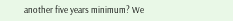another five years minimum? We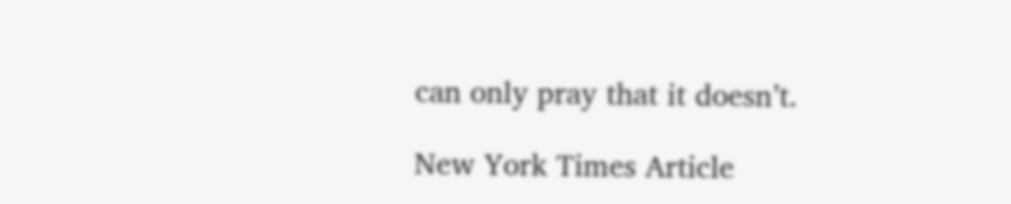can only pray that it doesn’t.

New York Times Article